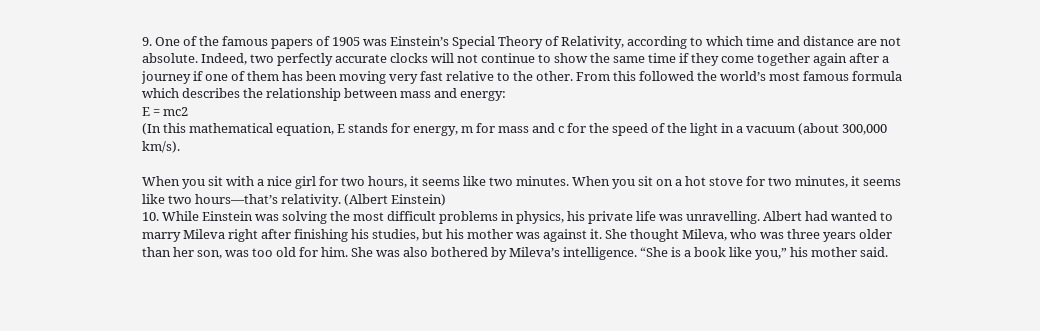9. One of the famous papers of 1905 was Einstein’s Special Theory of Relativity, according to which time and distance are not absolute. Indeed, two perfectly accurate clocks will not continue to show the same time if they come together again after a journey if one of them has been moving very fast relative to the other. From this followed the world’s most famous formula which describes the relationship between mass and energy:
E = mc2
(In this mathematical equation, E stands for energy, m for mass and c for the speed of the light in a vacuum (about 300,000 km/s).

When you sit with a nice girl for two hours, it seems like two minutes. When you sit on a hot stove for two minutes, it seems like two hours—that’s relativity. (Albert Einstein)
10. While Einstein was solving the most difficult problems in physics, his private life was unravelling. Albert had wanted to marry Mileva right after finishing his studies, but his mother was against it. She thought Mileva, who was three years older than her son, was too old for him. She was also bothered by Mileva’s intelligence. “She is a book like you,” his mother said.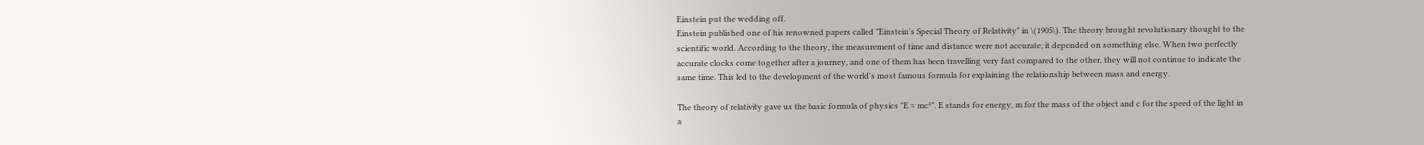Einstein put the wedding off.
Einstein published one of his renowned papers called "Einstein's Special Theory of Relativity" in \(1905\). The theory brought revolutionary thought to the scientific world. According to the theory, the measurement of time and distance were not accurate; it depended on something else. When two perfectly accurate clocks come together after a journey, and one of them has been travelling very fast compared to the other, they will not continue to indicate the same time. This led to the development of the world's most famous formula for explaining the relationship between mass and energy.

The theory of relativity gave us the basic formula of physics "E = mc²". E stands for energy, m for the mass of the object and c for the speed of the light in a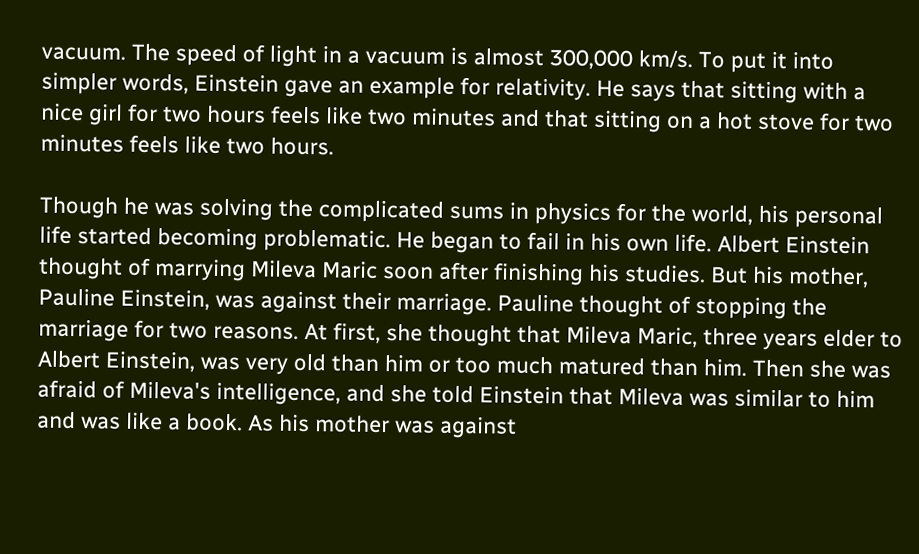vacuum. The speed of light in a vacuum is almost 300,000 km/s. To put it into simpler words, Einstein gave an example for relativity. He says that sitting with a nice girl for two hours feels like two minutes and that sitting on a hot stove for two minutes feels like two hours.

Though he was solving the complicated sums in physics for the world, his personal life started becoming problematic. He began to fail in his own life. Albert Einstein thought of marrying Mileva Maric soon after finishing his studies. But his mother, Pauline Einstein, was against their marriage. Pauline thought of stopping the marriage for two reasons. At first, she thought that Mileva Maric, three years elder to Albert Einstein, was very old than him or too much matured than him. Then she was afraid of Mileva's intelligence, and she told Einstein that Mileva was similar to him and was like a book. As his mother was against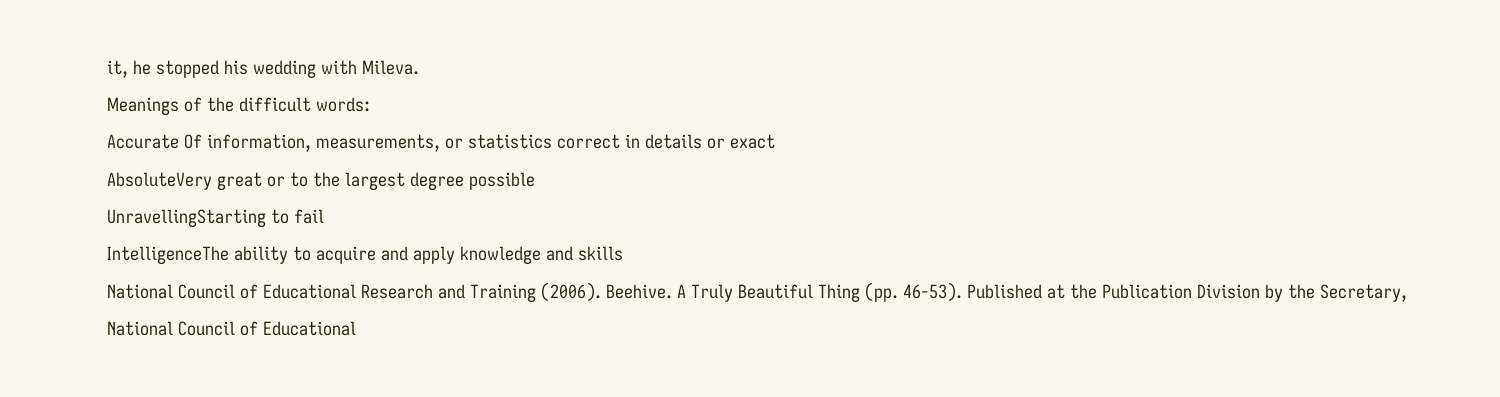it, he stopped his wedding with Mileva.
Meanings of the difficult words:
Accurate Of information, measurements, or statistics correct in details or exact
AbsoluteVery great or to the largest degree possible
UnravellingStarting to fail
IntelligenceThe ability to acquire and apply knowledge and skills
National Council of Educational Research and Training (2006). Beehive. A Truly Beautiful Thing (pp. 46-53). Published at the Publication Division by the Secretary, National Council of Educational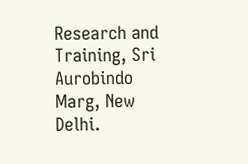Research and Training, Sri Aurobindo Marg, New Delhi.